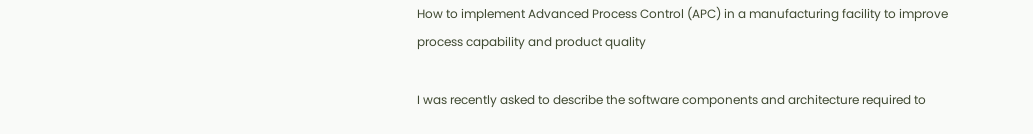How to implement Advanced Process Control (APC) in a manufacturing facility to improve process capability and product quality

I was recently asked to describe the software components and architecture required to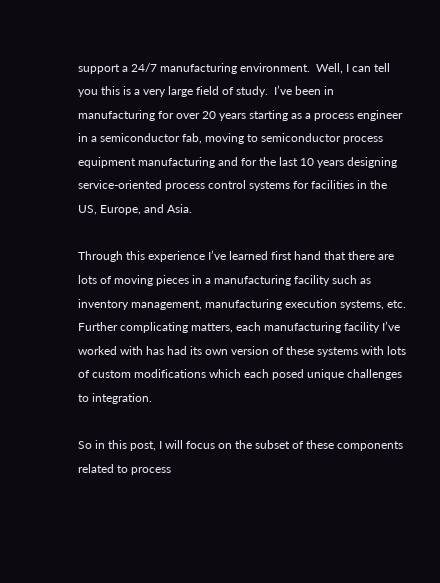support a 24/7 manufacturing environment.  Well, I can tell you this is a very large field of study.  I’ve been in manufacturing for over 20 years starting as a process engineer in a semiconductor fab, moving to semiconductor process equipment manufacturing and for the last 10 years designing service-oriented process control systems for facilities in the US, Europe, and Asia.

Through this experience I’ve learned first hand that there are lots of moving pieces in a manufacturing facility such as inventory management, manufacturing execution systems, etc.  Further complicating matters, each manufacturing facility I’ve worked with has had its own version of these systems with lots of custom modifications which each posed unique challenges to integration.

So in this post, I will focus on the subset of these components related to process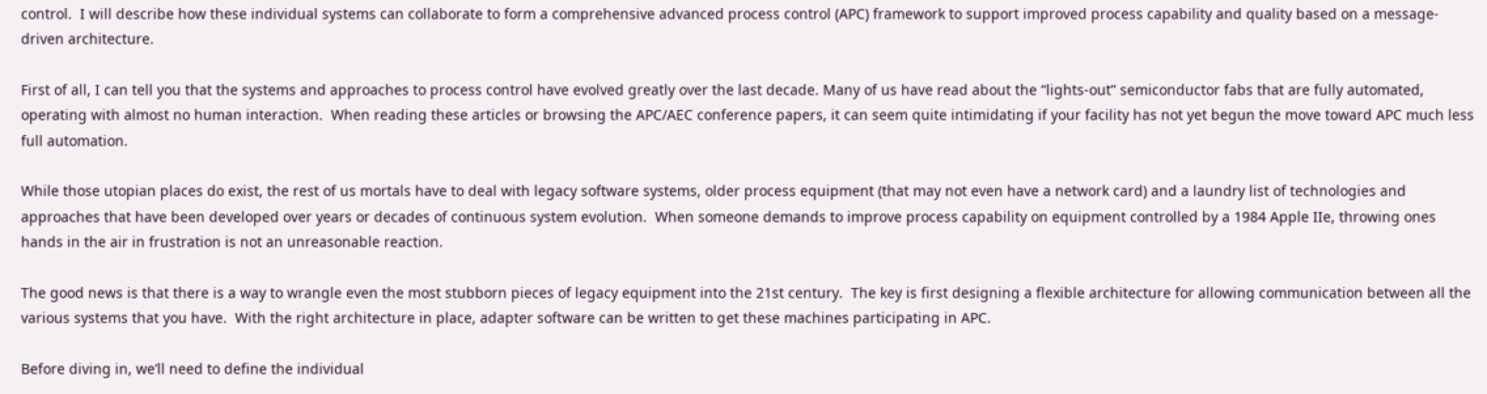control.  I will describe how these individual systems can collaborate to form a comprehensive advanced process control (APC) framework to support improved process capability and quality based on a message-driven architecture.

First of all, I can tell you that the systems and approaches to process control have evolved greatly over the last decade. Many of us have read about the “lights-out” semiconductor fabs that are fully automated, operating with almost no human interaction.  When reading these articles or browsing the APC/AEC conference papers, it can seem quite intimidating if your facility has not yet begun the move toward APC much less full automation.

While those utopian places do exist, the rest of us mortals have to deal with legacy software systems, older process equipment (that may not even have a network card) and a laundry list of technologies and approaches that have been developed over years or decades of continuous system evolution.  When someone demands to improve process capability on equipment controlled by a 1984 Apple IIe, throwing ones hands in the air in frustration is not an unreasonable reaction.

The good news is that there is a way to wrangle even the most stubborn pieces of legacy equipment into the 21st century.  The key is first designing a flexible architecture for allowing communication between all the various systems that you have.  With the right architecture in place, adapter software can be written to get these machines participating in APC.

Before diving in, we’ll need to define the individual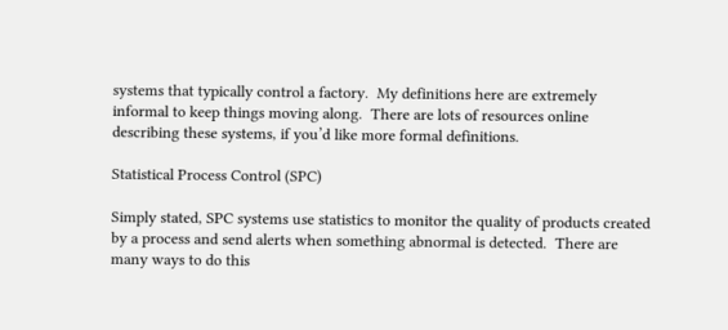systems that typically control a factory.  My definitions here are extremely informal to keep things moving along.  There are lots of resources online describing these systems, if you’d like more formal definitions.

Statistical Process Control (SPC)

Simply stated, SPC systems use statistics to monitor the quality of products created by a process and send alerts when something abnormal is detected.  There are many ways to do this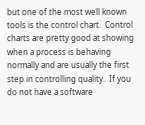but one of the most well known tools is the control chart.  Control charts are pretty good at showing when a process is behaving normally and are usually the first step in controlling quality.  If you do not have a software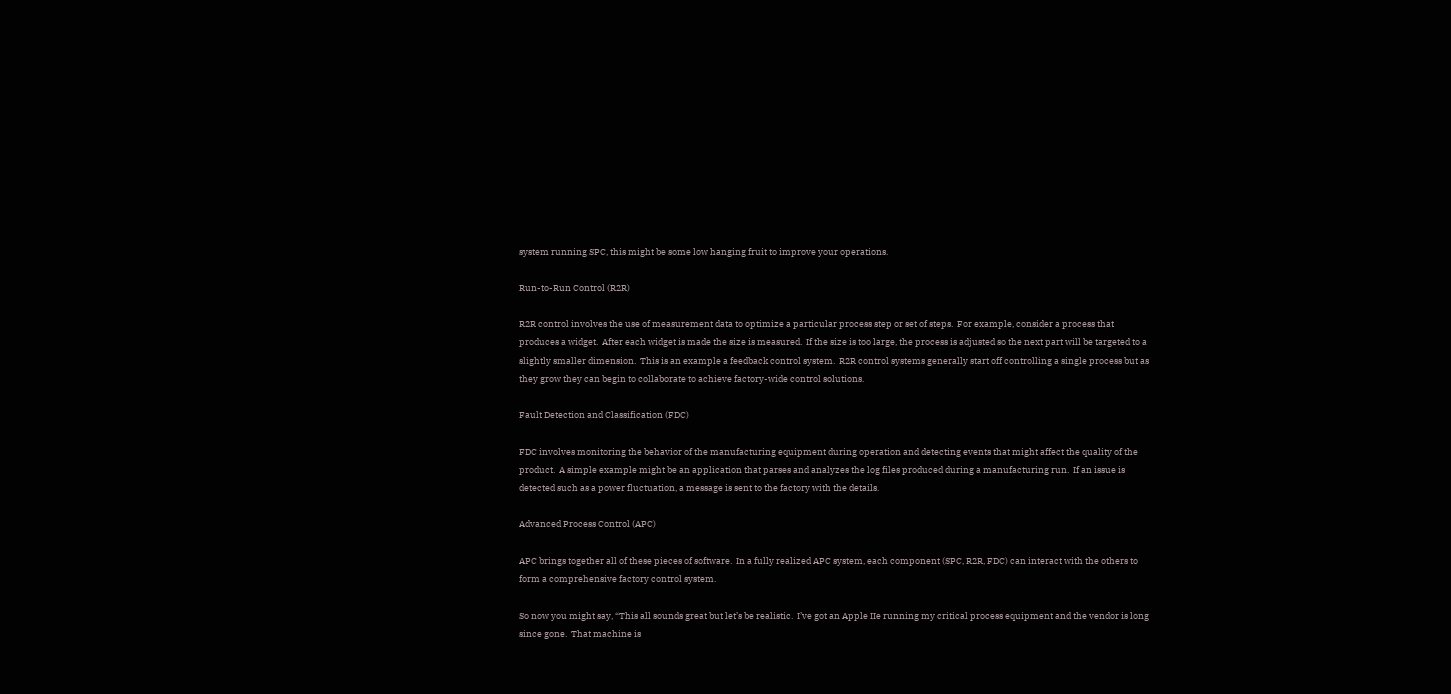system running SPC, this might be some low hanging fruit to improve your operations.

Run-to-Run Control (R2R)

R2R control involves the use of measurement data to optimize a particular process step or set of steps.  For example, consider a process that produces a widget.  After each widget is made the size is measured.  If the size is too large, the process is adjusted so the next part will be targeted to a slightly smaller dimension.  This is an example a feedback control system.  R2R control systems generally start off controlling a single process but as they grow they can begin to collaborate to achieve factory-wide control solutions.

Fault Detection and Classification (FDC)

FDC involves monitoring the behavior of the manufacturing equipment during operation and detecting events that might affect the quality of the product.  A simple example might be an application that parses and analyzes the log files produced during a manufacturing run.  If an issue is detected such as a power fluctuation, a message is sent to the factory with the details.

Advanced Process Control (APC)

APC brings together all of these pieces of software.  In a fully realized APC system, each component (SPC, R2R, FDC) can interact with the others to form a comprehensive factory control system.

So now you might say, “This all sounds great but let’s be realistic.  I’ve got an Apple IIe running my critical process equipment and the vendor is long since gone.  That machine is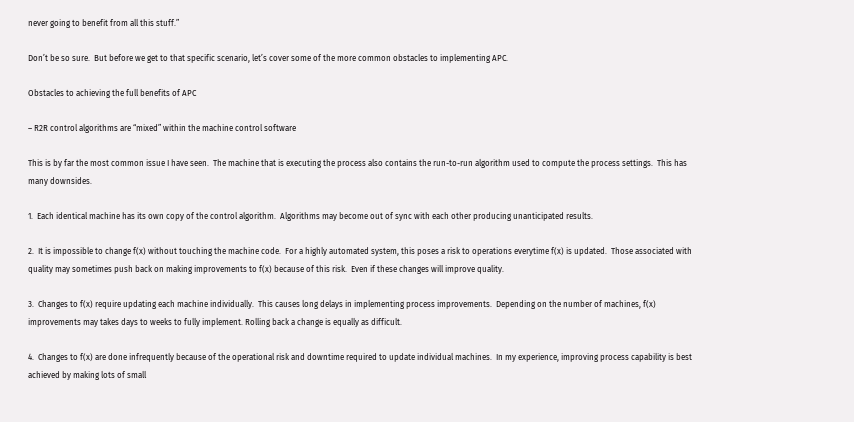never going to benefit from all this stuff.”

Don’t be so sure.  But before we get to that specific scenario, let’s cover some of the more common obstacles to implementing APC.

Obstacles to achieving the full benefits of APC

– R2R control algorithms are “mixed” within the machine control software

This is by far the most common issue I have seen.  The machine that is executing the process also contains the run-to-run algorithm used to compute the process settings.  This has many downsides.

1.  Each identical machine has its own copy of the control algorithm.  Algorithms may become out of sync with each other producing unanticipated results.

2.  It is impossible to change f(x) without touching the machine code.  For a highly automated system, this poses a risk to operations everytime f(x) is updated.  Those associated with quality may sometimes push back on making improvements to f(x) because of this risk.  Even if these changes will improve quality.

3.  Changes to f(x) require updating each machine individually.  This causes long delays in implementing process improvements.  Depending on the number of machines, f(x) improvements may takes days to weeks to fully implement. Rolling back a change is equally as difficult.

4.  Changes to f(x) are done infrequently because of the operational risk and downtime required to update individual machines.  In my experience, improving process capability is best achieved by making lots of small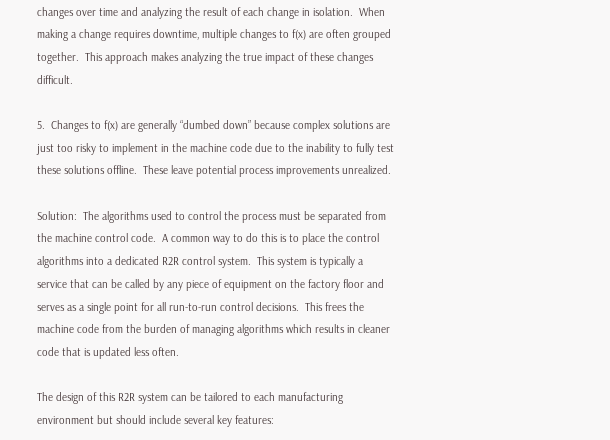changes over time and analyzing the result of each change in isolation.  When making a change requires downtime, multiple changes to f(x) are often grouped together.  This approach makes analyzing the true impact of these changes difficult.

5.  Changes to f(x) are generally “dumbed down” because complex solutions are just too risky to implement in the machine code due to the inability to fully test these solutions offline.  These leave potential process improvements unrealized.

Solution:  The algorithms used to control the process must be separated from the machine control code.  A common way to do this is to place the control algorithms into a dedicated R2R control system.  This system is typically a service that can be called by any piece of equipment on the factory floor and serves as a single point for all run-to-run control decisions.  This frees the machine code from the burden of managing algorithms which results in cleaner code that is updated less often.

The design of this R2R system can be tailored to each manufacturing environment but should include several key features: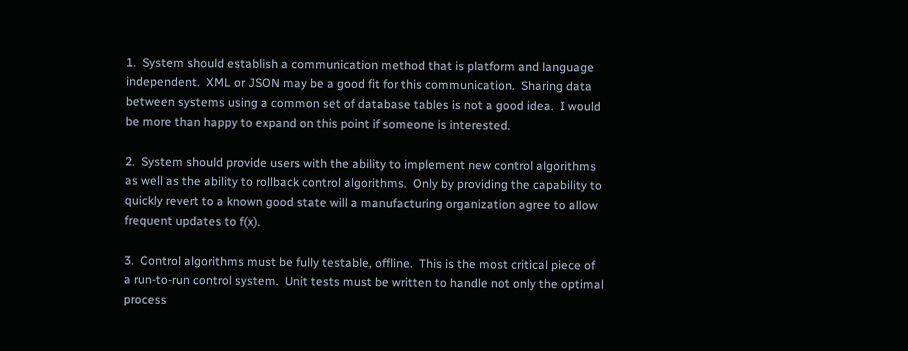1.  System should establish a communication method that is platform and language independent.  XML or JSON may be a good fit for this communication.  Sharing data between systems using a common set of database tables is not a good idea.  I would be more than happy to expand on this point if someone is interested.

2.  System should provide users with the ability to implement new control algorithms as well as the ability to rollback control algorithms.  Only by providing the capability to quickly revert to a known good state will a manufacturing organization agree to allow frequent updates to f(x).

3.  Control algorithms must be fully testable, offline.  This is the most critical piece of a run-to-run control system.  Unit tests must be written to handle not only the optimal process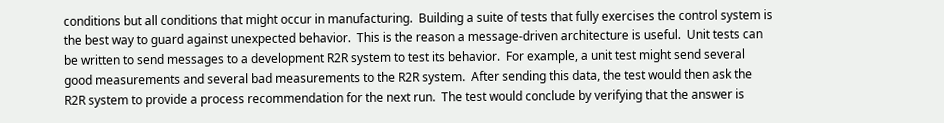conditions but all conditions that might occur in manufacturing.  Building a suite of tests that fully exercises the control system is the best way to guard against unexpected behavior.  This is the reason a message-driven architecture is useful.  Unit tests can be written to send messages to a development R2R system to test its behavior.  For example, a unit test might send several good measurements and several bad measurements to the R2R system.  After sending this data, the test would then ask the R2R system to provide a process recommendation for the next run.  The test would conclude by verifying that the answer is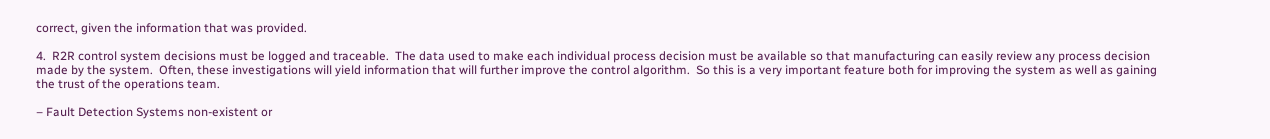correct, given the information that was provided.

4.  R2R control system decisions must be logged and traceable.  The data used to make each individual process decision must be available so that manufacturing can easily review any process decision made by the system.  Often, these investigations will yield information that will further improve the control algorithm.  So this is a very important feature both for improving the system as well as gaining the trust of the operations team.

– Fault Detection Systems non-existent or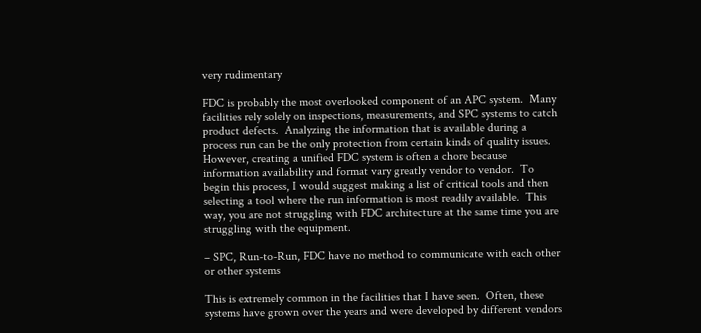very rudimentary

FDC is probably the most overlooked component of an APC system.  Many facilities rely solely on inspections, measurements, and SPC systems to catch product defects.  Analyzing the information that is available during a process run can be the only protection from certain kinds of quality issues.  However, creating a unified FDC system is often a chore because information availability and format vary greatly vendor to vendor.  To begin this process, I would suggest making a list of critical tools and then selecting a tool where the run information is most readily available.  This way, you are not struggling with FDC architecture at the same time you are struggling with the equipment.

– SPC, Run-to-Run, FDC have no method to communicate with each other or other systems

This is extremely common in the facilities that I have seen.  Often, these systems have grown over the years and were developed by different vendors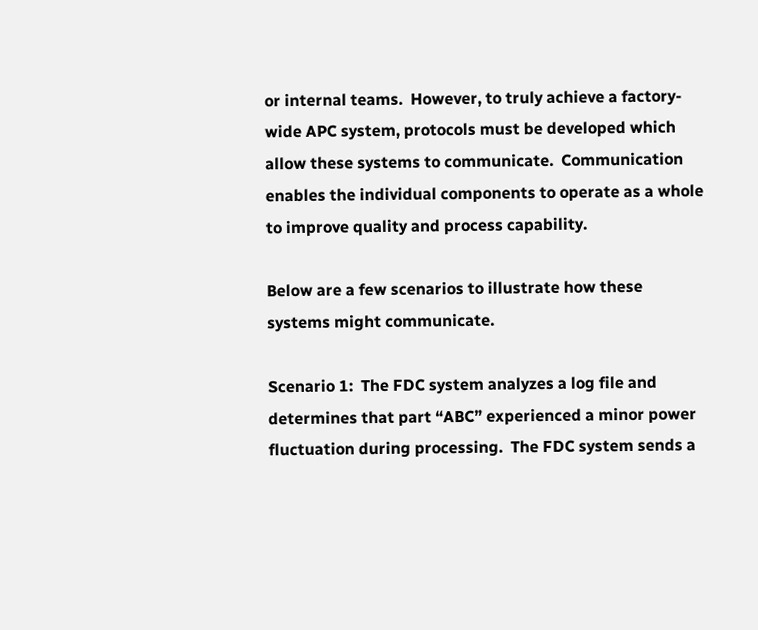or internal teams.  However, to truly achieve a factory-wide APC system, protocols must be developed which allow these systems to communicate.  Communication enables the individual components to operate as a whole to improve quality and process capability.

Below are a few scenarios to illustrate how these systems might communicate.

Scenario 1:  The FDC system analyzes a log file and determines that part “ABC” experienced a minor power fluctuation during processing.  The FDC system sends a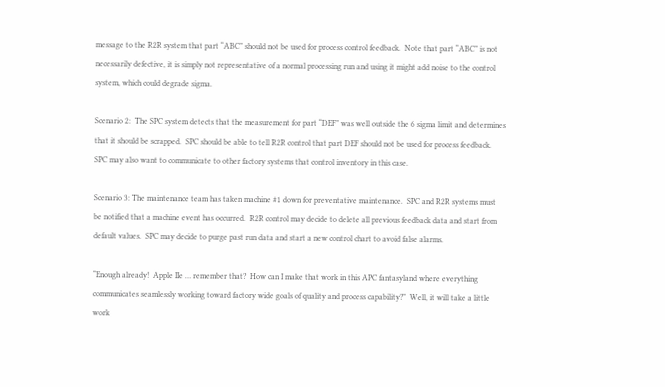message to the R2R system that part “ABC” should not be used for process control feedback.  Note that part “ABC” is not necessarily defective, it is simply not representative of a normal processing run and using it might add noise to the control system, which could degrade sigma.

Scenario 2:  The SPC system detects that the measurement for part “DEF” was well outside the 6 sigma limit and determines that it should be scrapped.  SPC should be able to tell R2R control that part DEF should not be used for process feedback.  SPC may also want to communicate to other factory systems that control inventory in this case.

Scenario 3: The maintenance team has taken machine #1 down for preventative maintenance.  SPC and R2R systems must be notified that a machine event has occurred.  R2R control may decide to delete all previous feedback data and start from default values.  SPC may decide to purge past run data and start a new control chart to avoid false alarms.

“Enough already!  Apple IIe … remember that?  How can I make that work in this APC fantasyland where everything communicates seamlessly working toward factory wide goals of quality and process capability?”  Well, it will take a little work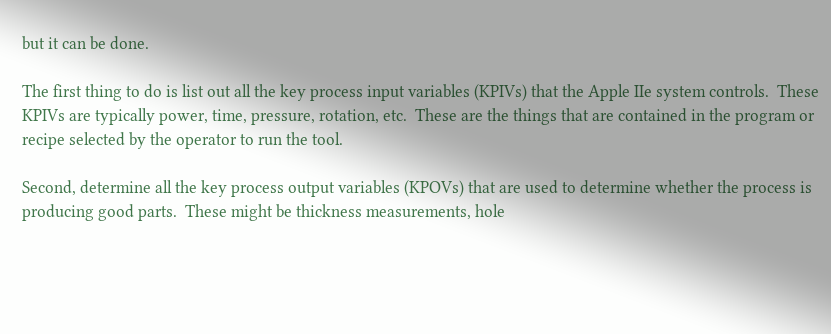but it can be done.

The first thing to do is list out all the key process input variables (KPIVs) that the Apple IIe system controls.  These KPIVs are typically power, time, pressure, rotation, etc.  These are the things that are contained in the program or recipe selected by the operator to run the tool.

Second, determine all the key process output variables (KPOVs) that are used to determine whether the process is producing good parts.  These might be thickness measurements, hole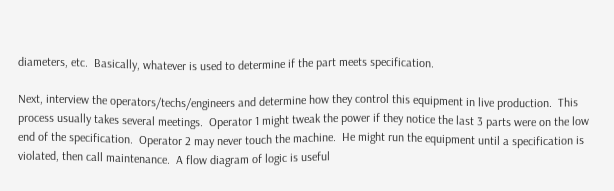diameters, etc.  Basically, whatever is used to determine if the part meets specification.

Next, interview the operators/techs/engineers and determine how they control this equipment in live production.  This process usually takes several meetings.  Operator 1 might tweak the power if they notice the last 3 parts were on the low end of the specification.  Operator 2 may never touch the machine.  He might run the equipment until a specification is violated, then call maintenance.  A flow diagram of logic is useful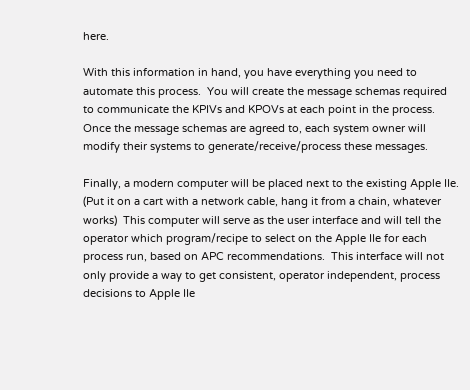here.

With this information in hand, you have everything you need to automate this process.  You will create the message schemas required to communicate the KPIVs and KPOVs at each point in the process.  Once the message schemas are agreed to, each system owner will modify their systems to generate/receive/process these messages.

Finally, a modern computer will be placed next to the existing Apple IIe.  (Put it on a cart with a network cable, hang it from a chain, whatever works)  This computer will serve as the user interface and will tell the operator which program/recipe to select on the Apple IIe for each process run, based on APC recommendations.  This interface will not only provide a way to get consistent, operator independent, process decisions to Apple IIe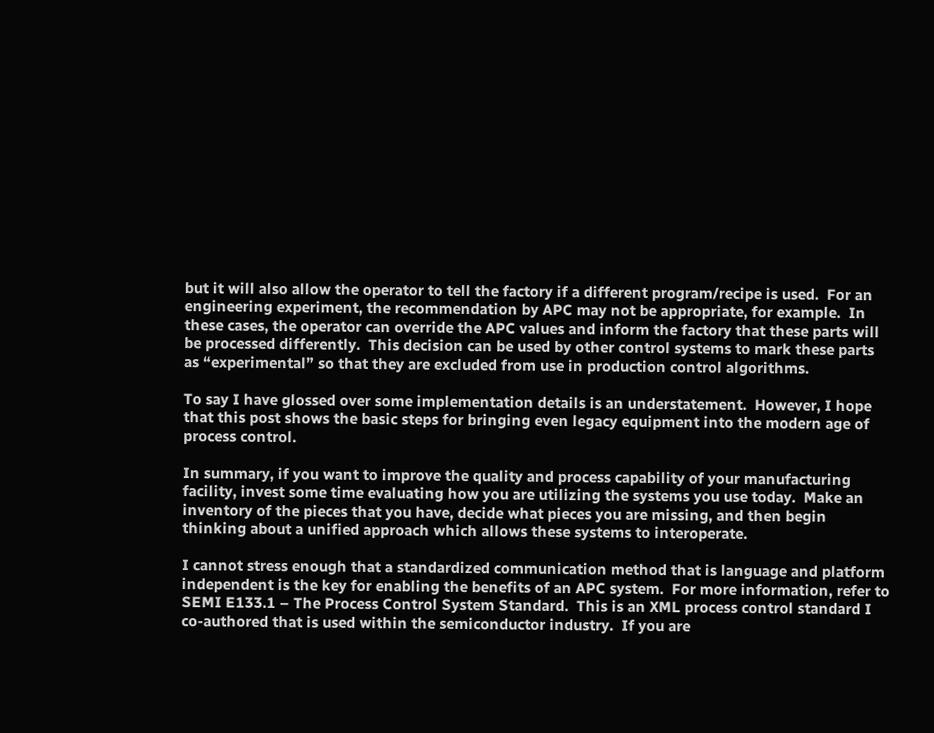but it will also allow the operator to tell the factory if a different program/recipe is used.  For an engineering experiment, the recommendation by APC may not be appropriate, for example.  In these cases, the operator can override the APC values and inform the factory that these parts will be processed differently.  This decision can be used by other control systems to mark these parts as “experimental” so that they are excluded from use in production control algorithms.

To say I have glossed over some implementation details is an understatement.  However, I hope that this post shows the basic steps for bringing even legacy equipment into the modern age of process control.

In summary, if you want to improve the quality and process capability of your manufacturing facility, invest some time evaluating how you are utilizing the systems you use today.  Make an inventory of the pieces that you have, decide what pieces you are missing, and then begin thinking about a unified approach which allows these systems to interoperate.

I cannot stress enough that a standardized communication method that is language and platform independent is the key for enabling the benefits of an APC system.  For more information, refer to SEMI E133.1 – The Process Control System Standard.  This is an XML process control standard I co-authored that is used within the semiconductor industry.  If you are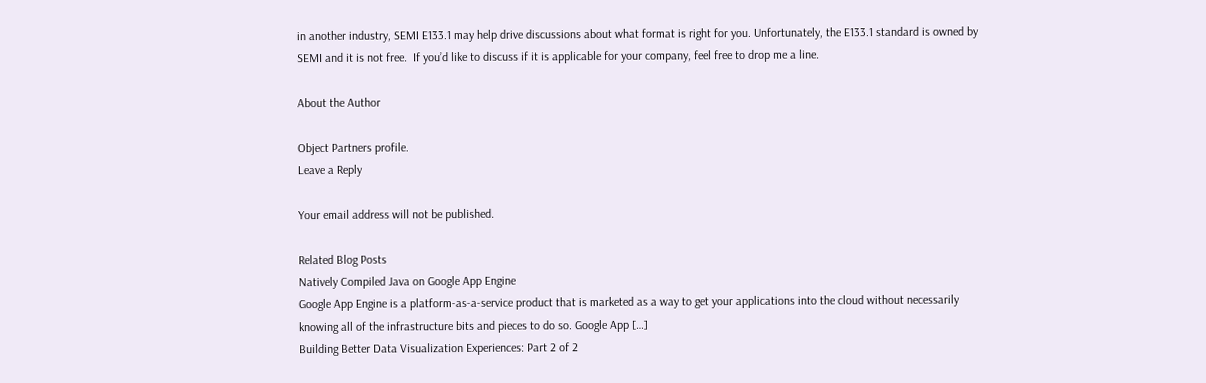in another industry, SEMI E133.1 may help drive discussions about what format is right for you. Unfortunately, the E133.1 standard is owned by SEMI and it is not free.  If you’d like to discuss if it is applicable for your company, feel free to drop me a line.

About the Author

Object Partners profile.
Leave a Reply

Your email address will not be published.

Related Blog Posts
Natively Compiled Java on Google App Engine
Google App Engine is a platform-as-a-service product that is marketed as a way to get your applications into the cloud without necessarily knowing all of the infrastructure bits and pieces to do so. Google App […]
Building Better Data Visualization Experiences: Part 2 of 2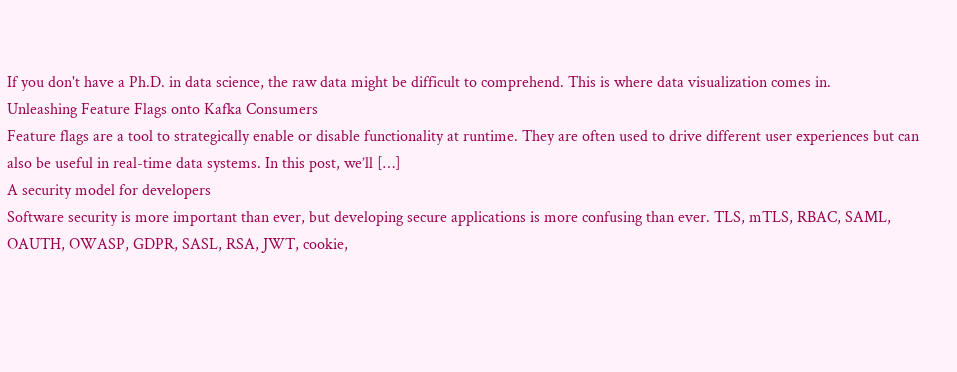If you don't have a Ph.D. in data science, the raw data might be difficult to comprehend. This is where data visualization comes in.
Unleashing Feature Flags onto Kafka Consumers
Feature flags are a tool to strategically enable or disable functionality at runtime. They are often used to drive different user experiences but can also be useful in real-time data systems. In this post, we’ll […]
A security model for developers
Software security is more important than ever, but developing secure applications is more confusing than ever. TLS, mTLS, RBAC, SAML, OAUTH, OWASP, GDPR, SASL, RSA, JWT, cookie,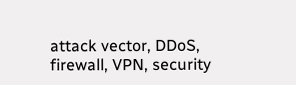attack vector, DDoS, firewall, VPN, security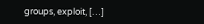groups, exploit, […]